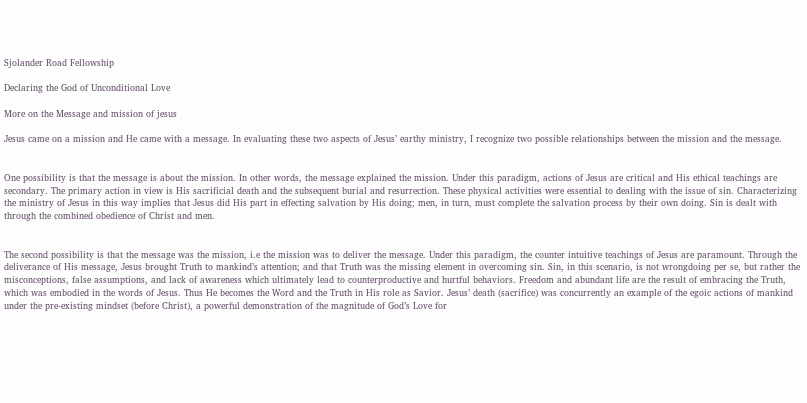Sjolander Road Fellowship

Declaring the God of Unconditional Love

More on the Message and mission of jesus

Jesus came on a mission and He came with a message. In evaluating these two aspects of Jesus’ earthy ministry, I recognize two possible relationships between the mission and the message.


One possibility is that the message is about the mission. In other words, the message explained the mission. Under this paradigm, actions of Jesus are critical and His ethical teachings are secondary. The primary action in view is His sacrificial death and the subsequent burial and resurrection. These physical activities were essential to dealing with the issue of sin. Characterizing the ministry of Jesus in this way implies that Jesus did His part in effecting salvation by His doing; men, in turn, must complete the salvation process by their own doing. Sin is dealt with through the combined obedience of Christ and men.


The second possibility is that the message was the mission, i.e the mission was to deliver the message. Under this paradigm, the counter intuitive teachings of Jesus are paramount. Through the deliverance of His message, Jesus brought Truth to mankind’s attention; and that Truth was the missing element in overcoming sin. Sin, in this scenario, is not wrongdoing per se, but rather the misconceptions, false assumptions, and lack of awareness which ultimately lead to counterproductive and hurtful behaviors. Freedom and abundant life are the result of embracing the Truth, which was embodied in the words of Jesus. Thus He becomes the Word and the Truth in His role as Savior. Jesus’ death (sacrifice) was concurrently an example of the egoic actions of mankind under the pre-existing mindset (before Christ), a powerful demonstration of the magnitude of God’s Love for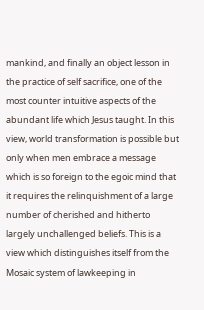mankind, and finally an object lesson in the practice of self sacrifice, one of the most counter intuitive aspects of the abundant life which Jesus taught. In this view, world transformation is possible but only when men embrace a message which is so foreign to the egoic mind that it requires the relinquishment of a large number of cherished and hitherto largely unchallenged beliefs. This is a view which distinguishes itself from the Mosaic system of lawkeeping in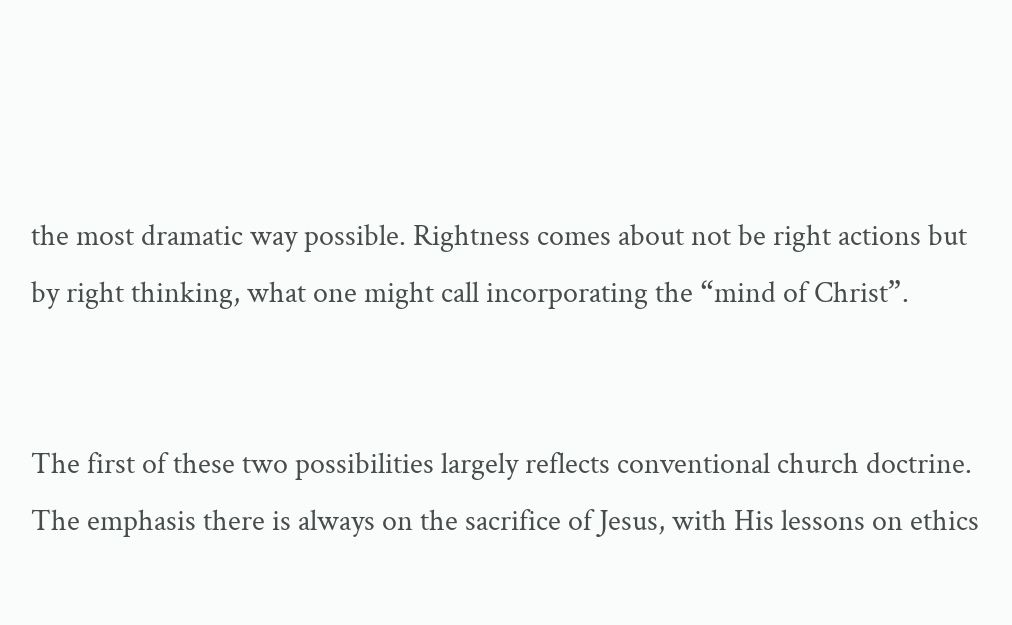the most dramatic way possible. Rightness comes about not be right actions but by right thinking, what one might call incorporating the “mind of Christ”.


The first of these two possibilities largely reflects conventional church doctrine. The emphasis there is always on the sacrifice of Jesus, with His lessons on ethics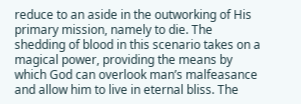reduce to an aside in the outworking of His primary mission, namely to die. The shedding of blood in this scenario takes on a magical power, providing the means by which God can overlook man’s malfeasance and allow him to live in eternal bliss. The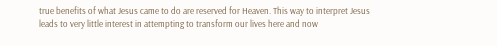true benefits of what Jesus came to do are reserved for Heaven. This way to interpret Jesus leads to very little interest in attempting to transform our lives here and now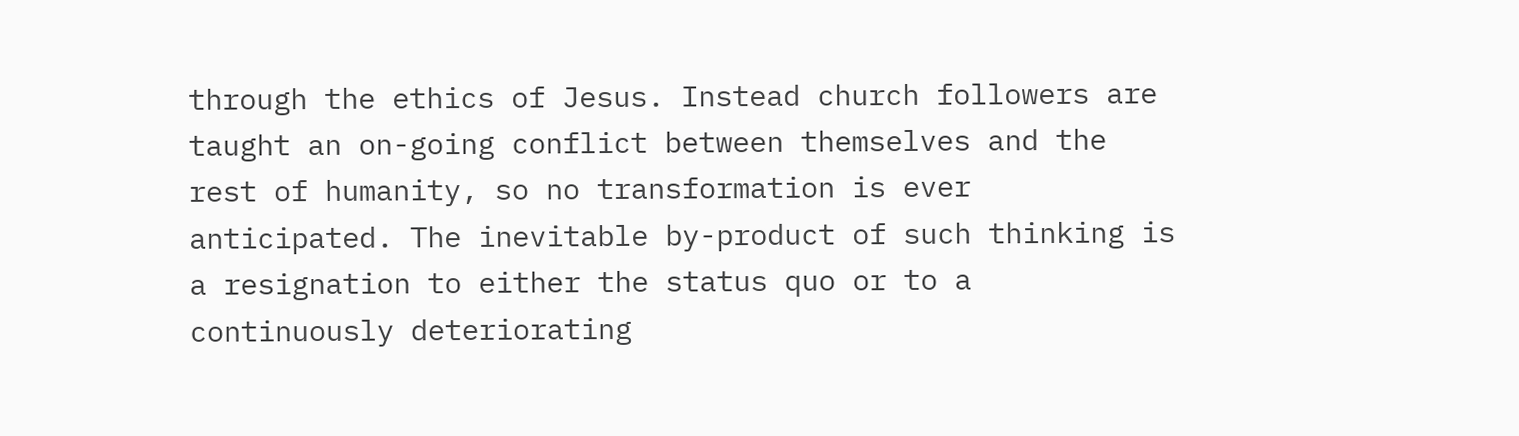through the ethics of Jesus. Instead church followers are taught an on-going conflict between themselves and the rest of humanity, so no transformation is ever anticipated. The inevitable by-product of such thinking is a resignation to either the status quo or to a continuously deteriorating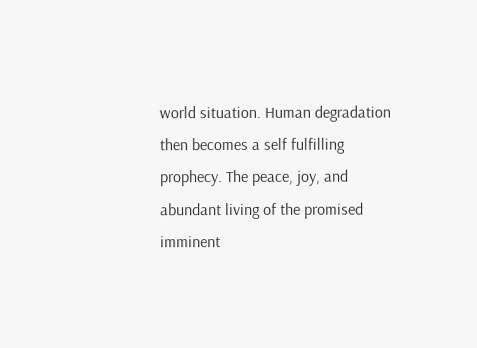world situation. Human degradation then becomes a self fulfilling prophecy. The peace, joy, and abundant living of the promised imminent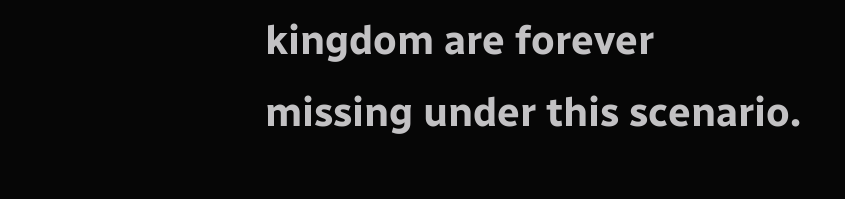kingdom are forever missing under this scenario.